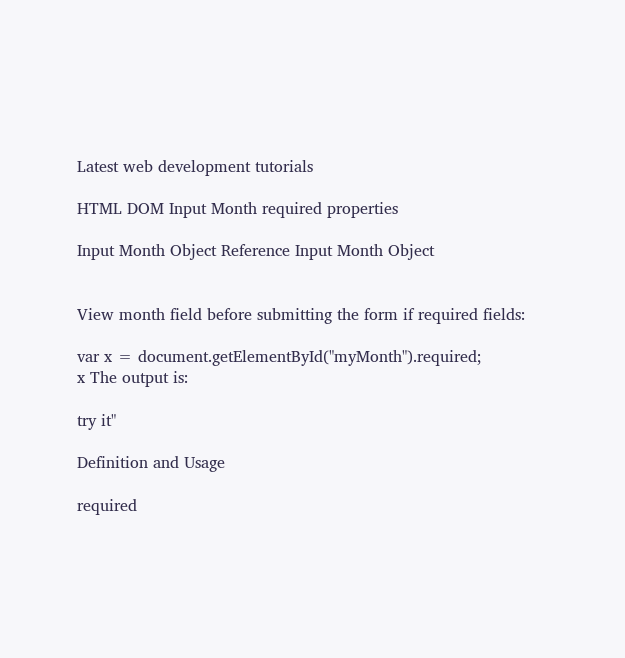Latest web development tutorials

HTML DOM Input Month required properties

Input Month Object Reference Input Month Object


View month field before submitting the form if required fields:

var x = document.getElementById("myMonth").required;
x The output is:

try it"

Definition and Usage

required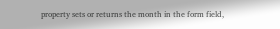property sets or returns the month in the form field,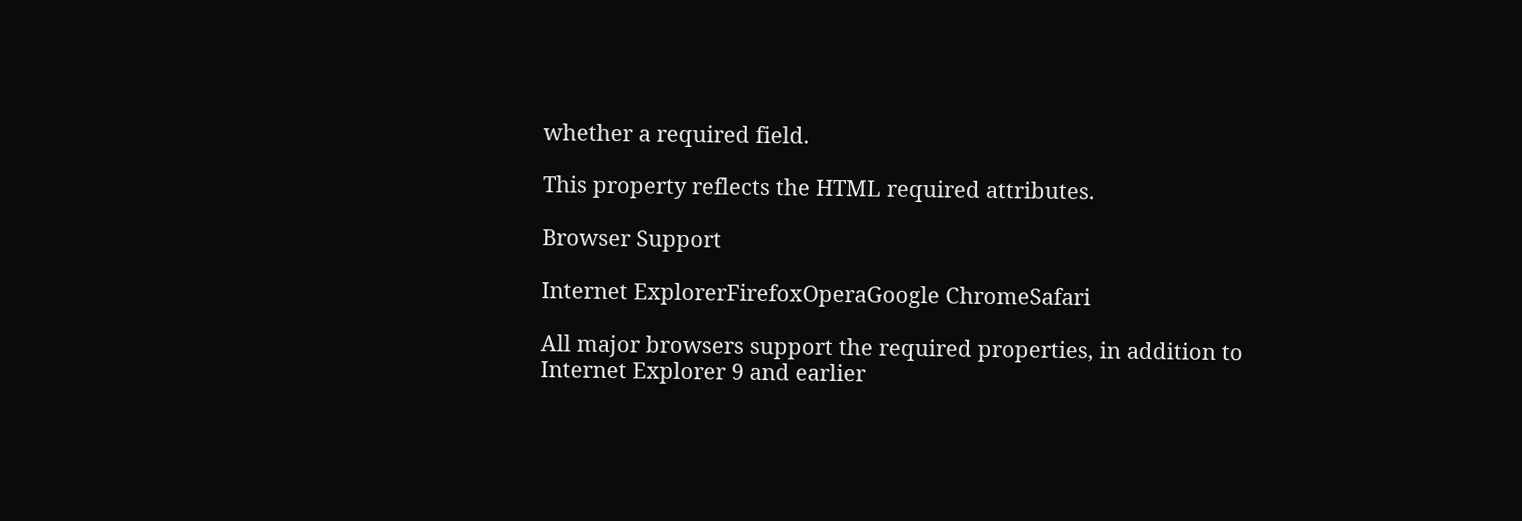whether a required field.

This property reflects the HTML required attributes.

Browser Support

Internet ExplorerFirefoxOperaGoogle ChromeSafari

All major browsers support the required properties, in addition to Internet Explorer 9 and earlier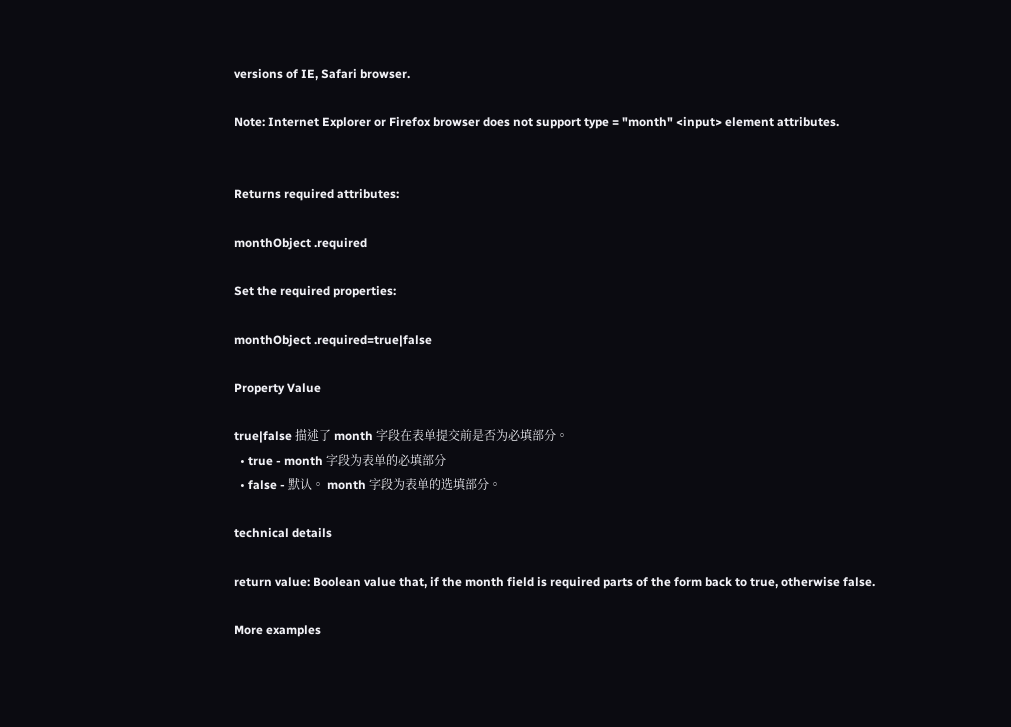versions of IE, Safari browser.

Note: Internet Explorer or Firefox browser does not support type = "month" <input> element attributes.


Returns required attributes:

monthObject .required

Set the required properties:

monthObject .required=true|false

Property Value

true|false 描述了 month 字段在表单提交前是否为必填部分。
  • true - month 字段为表单的必填部分
  • false - 默认。 month 字段为表单的选填部分。

technical details

return value: Boolean value that, if the month field is required parts of the form back to true, otherwise false.

More examples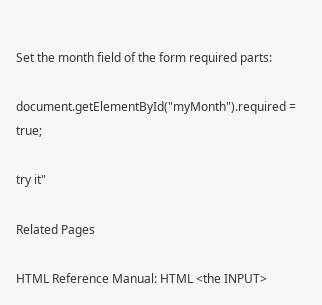Set the month field of the form required parts:

document.getElementById("myMonth").required = true;

try it"

Related Pages

HTML Reference Manual: HTML <the INPUT>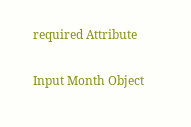required Attribute

Input Month Object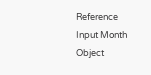Reference Input Month Object